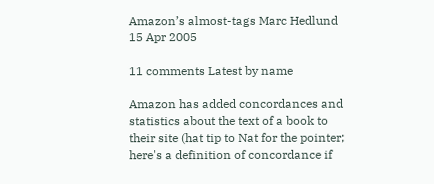Amazon’s almost-tags Marc Hedlund 15 Apr 2005

11 comments Latest by name

Amazon has added concordances and statistics about the text of a book to their site (hat tip to Nat for the pointer; here's a definition of concordance if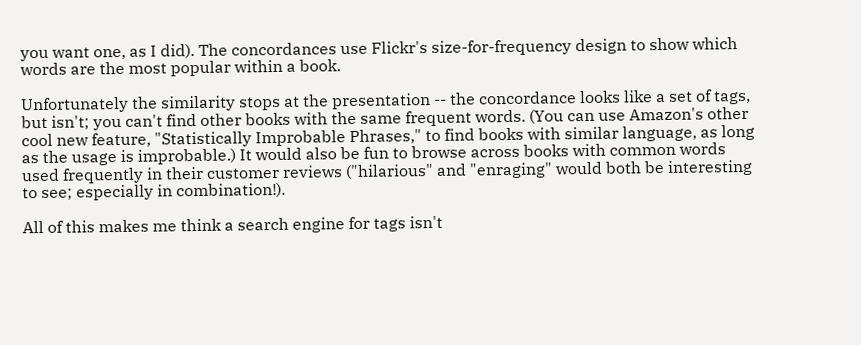you want one, as I did). The concordances use Flickr's size-for-frequency design to show which words are the most popular within a book.

Unfortunately the similarity stops at the presentation -- the concordance looks like a set of tags, but isn't; you can't find other books with the same frequent words. (You can use Amazon's other cool new feature, "Statistically Improbable Phrases," to find books with similar language, as long as the usage is improbable.) It would also be fun to browse across books with common words used frequently in their customer reviews ("hilarious" and "enraging" would both be interesting to see; especially in combination!).

All of this makes me think a search engine for tags isn't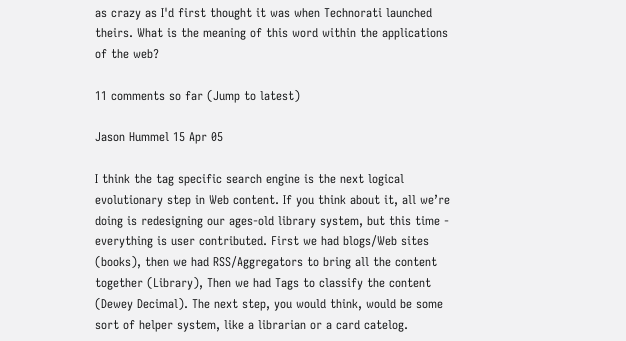as crazy as I'd first thought it was when Technorati launched theirs. What is the meaning of this word within the applications of the web?

11 comments so far (Jump to latest)

Jason Hummel 15 Apr 05

I think the tag specific search engine is the next logical evolutionary step in Web content. If you think about it, all we’re doing is redesigning our ages-old library system, but this time - everything is user contributed. First we had blogs/Web sites (books), then we had RSS/Aggregators to bring all the content together (Library), Then we had Tags to classify the content (Dewey Decimal). The next step, you would think, would be some sort of helper system, like a librarian or a card catelog.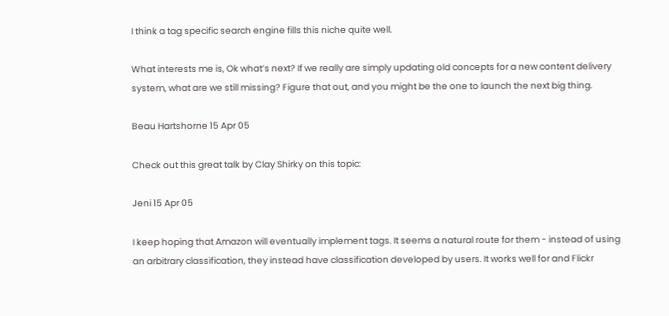I think a tag specific search engine fills this niche quite well.

What interests me is, Ok what’s next? If we really are simply updating old concepts for a new content delivery system, what are we still missing? Figure that out, and you might be the one to launch the next big thing.

Beau Hartshorne 15 Apr 05

Check out this great talk by Clay Shirky on this topic:

Jeni 15 Apr 05

I keep hoping that Amazon will eventually implement tags. It seems a natural route for them - instead of using an arbitrary classification, they instead have classification developed by users. It works well for and Flickr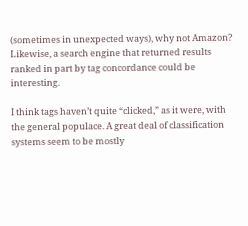(sometimes in unexpected ways), why not Amazon? Likewise, a search engine that returned results ranked in part by tag concordance could be interesting.

I think tags haven’t quite “clicked,” as it were, with the general populace. A great deal of classification systems seem to be mostly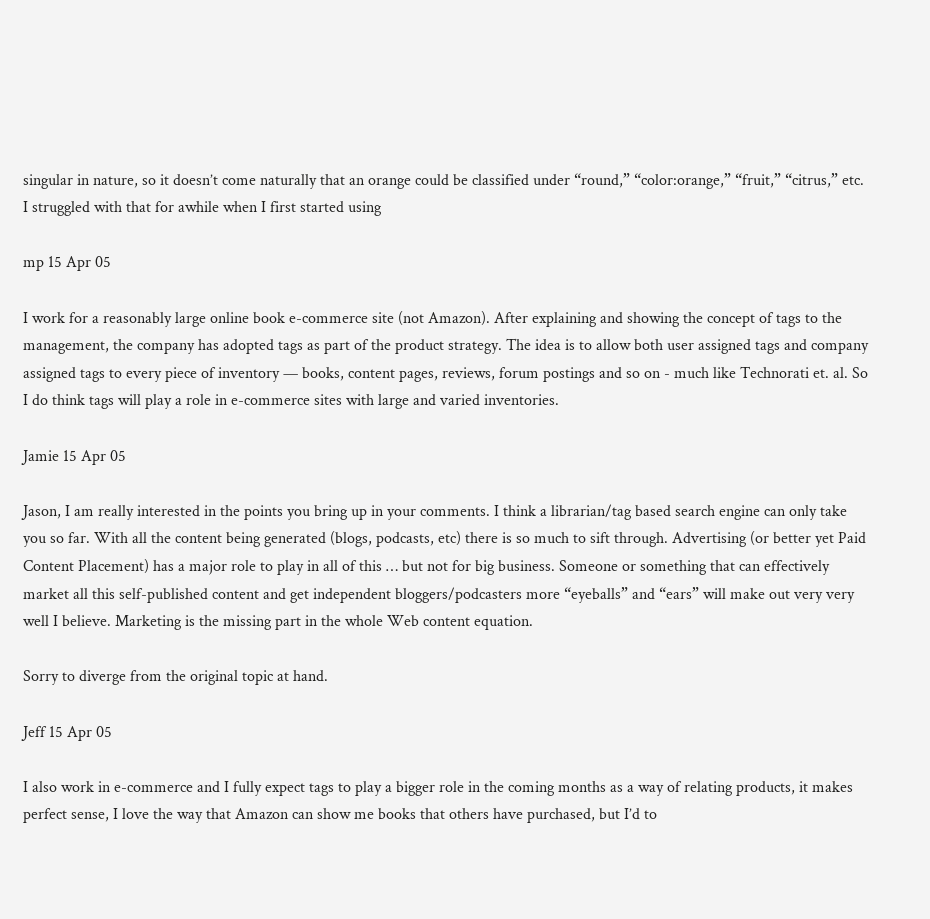singular in nature, so it doesn’t come naturally that an orange could be classified under “round,” “color:orange,” “fruit,” “citrus,” etc. I struggled with that for awhile when I first started using

mp 15 Apr 05

I work for a reasonably large online book e-commerce site (not Amazon). After explaining and showing the concept of tags to the management, the company has adopted tags as part of the product strategy. The idea is to allow both user assigned tags and company assigned tags to every piece of inventory — books, content pages, reviews, forum postings and so on - much like Technorati et. al. So I do think tags will play a role in e-commerce sites with large and varied inventories.

Jamie 15 Apr 05

Jason, I am really interested in the points you bring up in your comments. I think a librarian/tag based search engine can only take you so far. With all the content being generated (blogs, podcasts, etc) there is so much to sift through. Advertising (or better yet Paid Content Placement) has a major role to play in all of this … but not for big business. Someone or something that can effectively market all this self-published content and get independent bloggers/podcasters more “eyeballs” and “ears” will make out very very well I believe. Marketing is the missing part in the whole Web content equation.

Sorry to diverge from the original topic at hand.

Jeff 15 Apr 05

I also work in e-commerce and I fully expect tags to play a bigger role in the coming months as a way of relating products, it makes perfect sense, I love the way that Amazon can show me books that others have purchased, but I’d to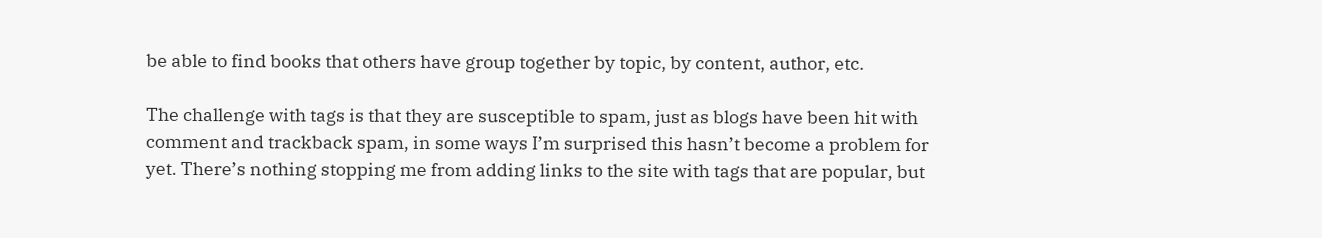be able to find books that others have group together by topic, by content, author, etc.

The challenge with tags is that they are susceptible to spam, just as blogs have been hit with comment and trackback spam, in some ways I’m surprised this hasn’t become a problem for yet. There’s nothing stopping me from adding links to the site with tags that are popular, but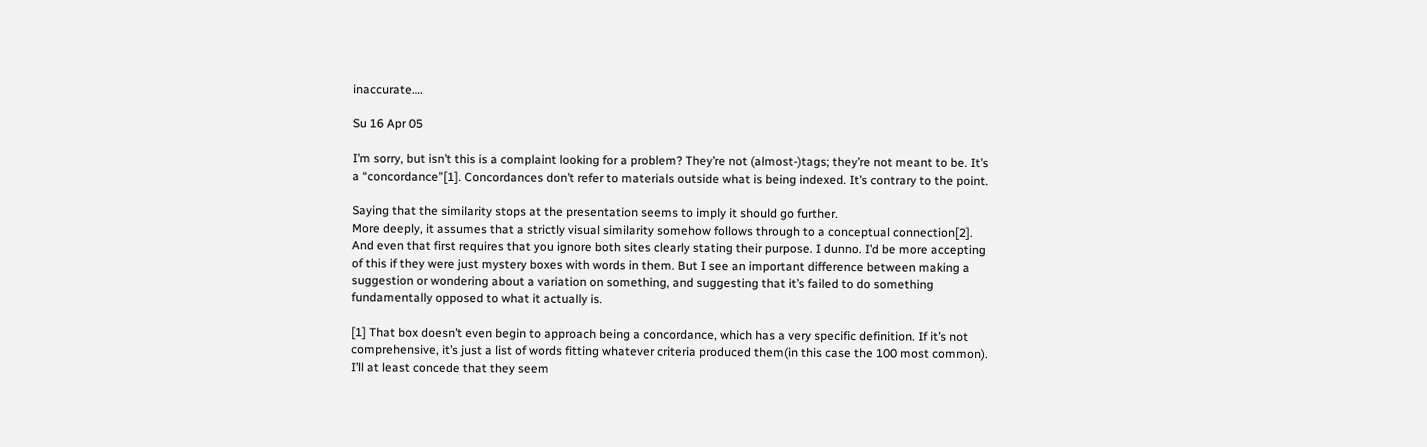inaccurate….

Su 16 Apr 05

I’m sorry, but isn’t this is a complaint looking for a problem? They’re not (almost-)tags; they’re not meant to be. It’s a “concordance”[1]. Concordances don’t refer to materials outside what is being indexed. It’s contrary to the point.

Saying that the similarity stops at the presentation seems to imply it should go further.
More deeply, it assumes that a strictly visual similarity somehow follows through to a conceptual connection[2]. And even that first requires that you ignore both sites clearly stating their purpose. I dunno. I’d be more accepting of this if they were just mystery boxes with words in them. But I see an important difference between making a suggestion or wondering about a variation on something, and suggesting that it’s failed to do something fundamentally opposed to what it actually is.

[1] That box doesn’t even begin to approach being a concordance, which has a very specific definition. If it’s not comprehensive, it’s just a list of words fitting whatever criteria produced them(in this case the 100 most common).
I’ll at least concede that they seem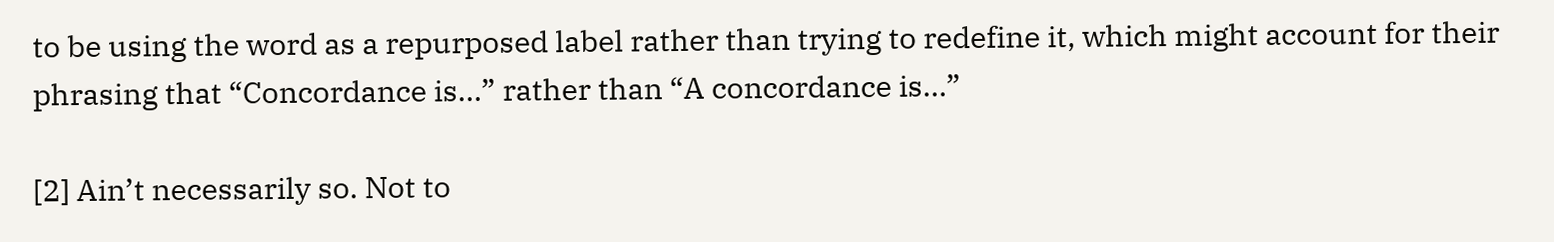to be using the word as a repurposed label rather than trying to redefine it, which might account for their phrasing that “Concordance is…” rather than “A concordance is…”

[2] Ain’t necessarily so. Not to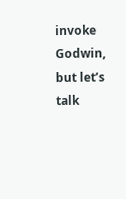invoke Godwin, but let’s talk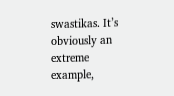swastikas. It’s obviously an extreme example,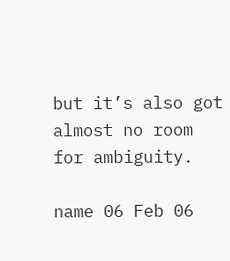but it’s also got almost no room for ambiguity.

name 06 Feb 06